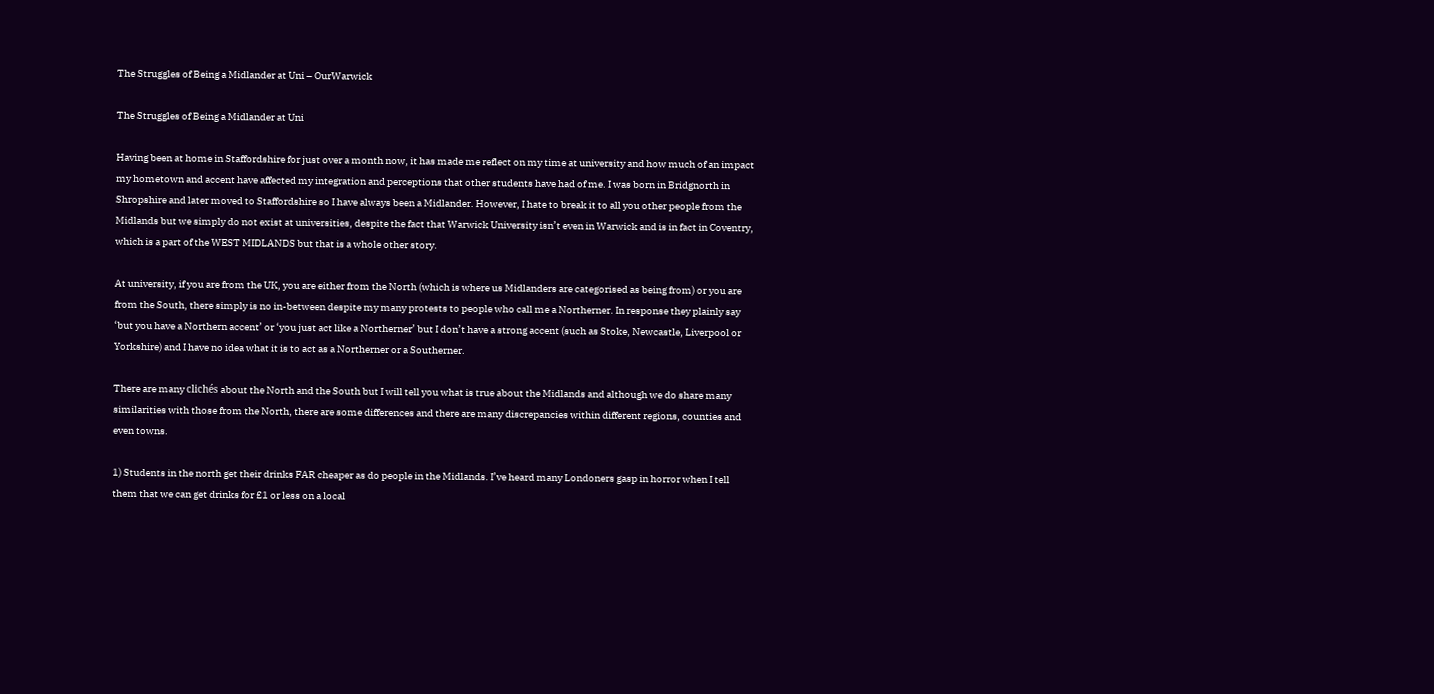The Struggles of Being a Midlander at Uni – OurWarwick

The Struggles of Being a Midlander at Uni

Having been at home in Staffordshire for just over a month now, it has made me reflect on my time at university and how much of an impact my hometown and accent have affected my integration and perceptions that other students have had of me. I was born in Bridgnorth in Shropshire and later moved to Staffordshire so I have always been a Midlander. However, I hate to break it to all you other people from the Midlands but we simply do not exist at universities, despite the fact that Warwick University isn’t even in Warwick and is in fact in Coventry, which is a part of the WEST MIDLANDS but that is a whole other story.

At university, if you are from the UK, you are either from the North (which is where us Midlanders are categorised as being from) or you are from the South, there simply is no in-between despite my many protests to people who call me a Northerner. In response they plainly say ‘but you have a Northern accent’ or ‘you just act like a Northerner’ but I don’t have a strong accent (such as Stoke, Newcastle, Liverpool or Yorkshire) and I have no idea what it is to act as a Northerner or a Southerner.

There are many clichés about the North and the South but I will tell you what is true about the Midlands and although we do share many similarities with those from the North, there are some differences and there are many discrepancies within different regions, counties and even towns.

1) Students in the north get their drinks FAR cheaper as do people in the Midlands. I’ve heard many Londoners gasp in horror when I tell them that we can get drinks for £1 or less on a local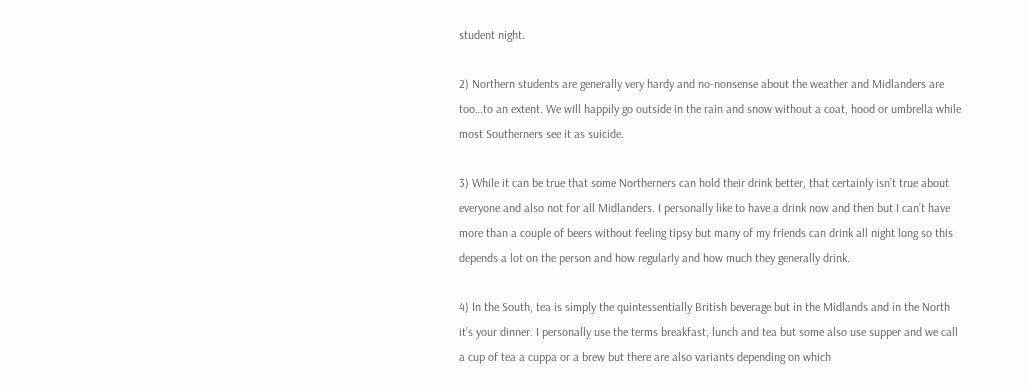student night.

2) Northern students are generally very hardy and no-nonsense about the weather and Midlanders are too…to an extent. We will happily go outside in the rain and snow without a coat, hood or umbrella while most Southerners see it as suicide.

3) While it can be true that some Northerners can hold their drink better, that certainly isn’t true about everyone and also not for all Midlanders. I personally like to have a drink now and then but I can’t have more than a couple of beers without feeling tipsy but many of my friends can drink all night long so this depends a lot on the person and how regularly and how much they generally drink.

4) In the South, tea is simply the quintessentially British beverage but in the Midlands and in the North it’s your dinner. I personally use the terms breakfast, lunch and tea but some also use supper and we call a cup of tea a cuppa or a brew but there are also variants depending on which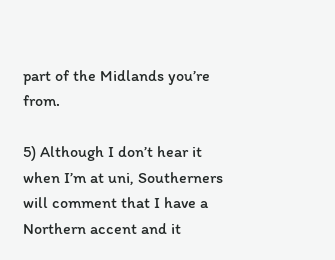part of the Midlands you’re from.

5) Although I don’t hear it when I’m at uni, Southerners will comment that I have a Northern accent and it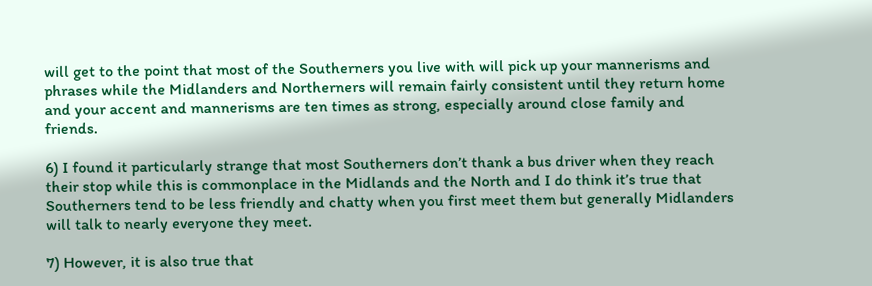will get to the point that most of the Southerners you live with will pick up your mannerisms and phrases while the Midlanders and Northerners will remain fairly consistent until they return home and your accent and mannerisms are ten times as strong, especially around close family and friends.

6) I found it particularly strange that most Southerners don’t thank a bus driver when they reach their stop while this is commonplace in the Midlands and the North and I do think it’s true that Southerners tend to be less friendly and chatty when you first meet them but generally Midlanders will talk to nearly everyone they meet.

7) However, it is also true that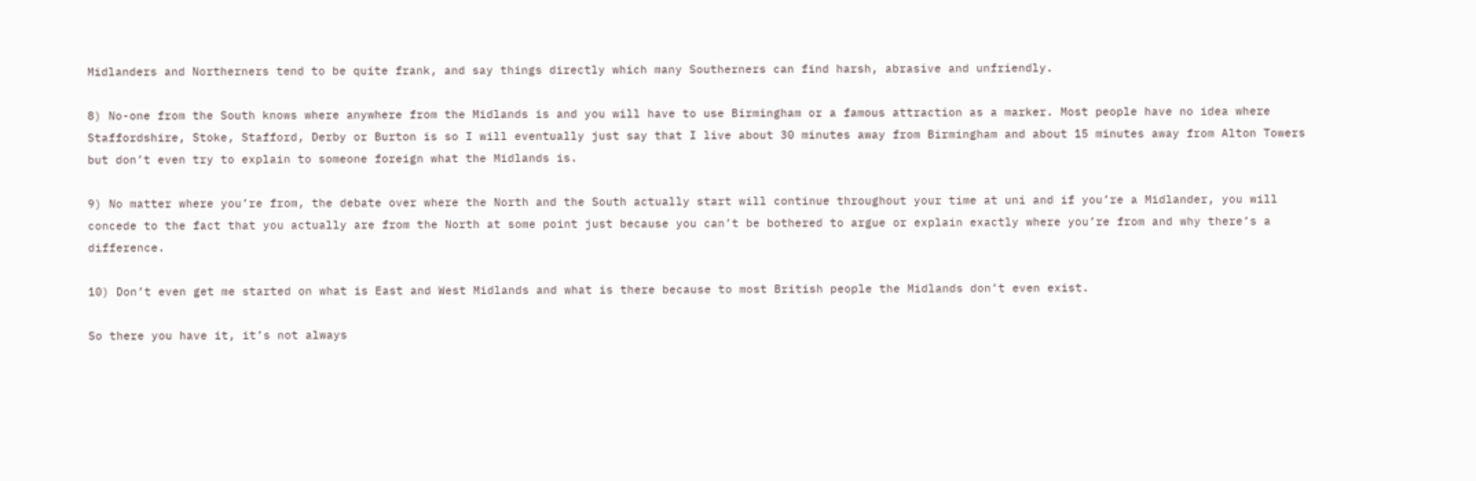Midlanders and Northerners tend to be quite frank, and say things directly which many Southerners can find harsh, abrasive and unfriendly.

8) No-one from the South knows where anywhere from the Midlands is and you will have to use Birmingham or a famous attraction as a marker. Most people have no idea where Staffordshire, Stoke, Stafford, Derby or Burton is so I will eventually just say that I live about 30 minutes away from Birmingham and about 15 minutes away from Alton Towers but don’t even try to explain to someone foreign what the Midlands is.

9) No matter where you’re from, the debate over where the North and the South actually start will continue throughout your time at uni and if you’re a Midlander, you will concede to the fact that you actually are from the North at some point just because you can’t be bothered to argue or explain exactly where you’re from and why there’s a difference.

10) Don’t even get me started on what is East and West Midlands and what is there because to most British people the Midlands don’t even exist.

So there you have it, it’s not always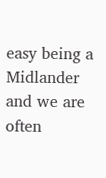easy being a Midlander and we are often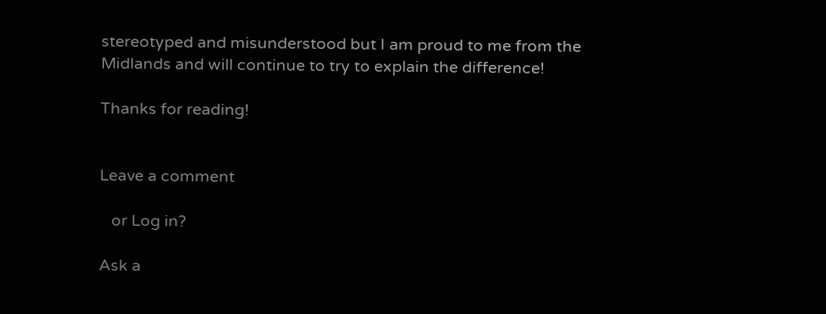stereotyped and misunderstood but I am proud to me from the Midlands and will continue to try to explain the difference!

Thanks for reading!


Leave a comment

   or Log in?

Ask a